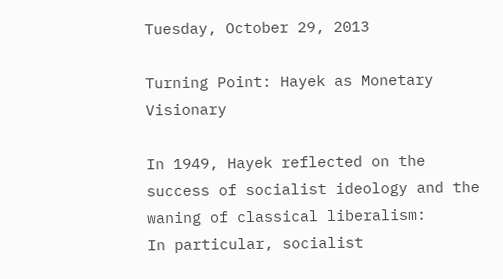Tuesday, October 29, 2013

Turning Point: Hayek as Monetary Visionary

In 1949, Hayek reflected on the success of socialist ideology and the waning of classical liberalism:
In particular, socialist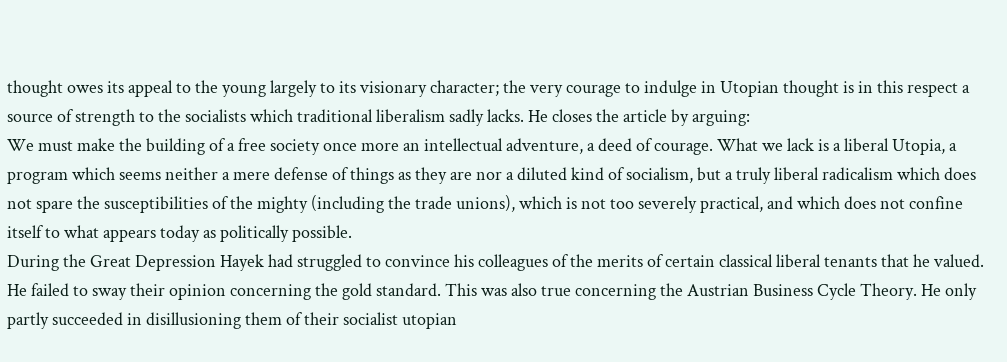thought owes its appeal to the young largely to its visionary character; the very courage to indulge in Utopian thought is in this respect a source of strength to the socialists which traditional liberalism sadly lacks. He closes the article by arguing:
We must make the building of a free society once more an intellectual adventure, a deed of courage. What we lack is a liberal Utopia, a program which seems neither a mere defense of things as they are nor a diluted kind of socialism, but a truly liberal radicalism which does not spare the susceptibilities of the mighty (including the trade unions), which is not too severely practical, and which does not confine itself to what appears today as politically possible.
During the Great Depression Hayek had struggled to convince his colleagues of the merits of certain classical liberal tenants that he valued. He failed to sway their opinion concerning the gold standard. This was also true concerning the Austrian Business Cycle Theory. He only partly succeeded in disillusioning them of their socialist utopian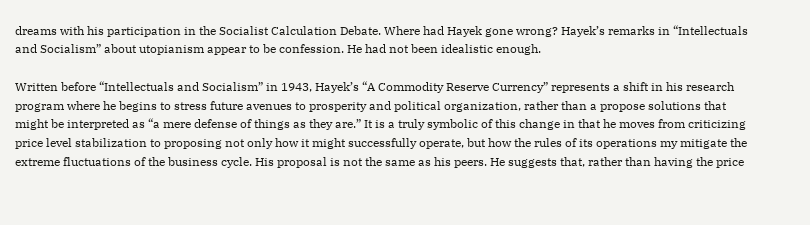dreams with his participation in the Socialist Calculation Debate. Where had Hayek gone wrong? Hayek’s remarks in “Intellectuals and Socialism” about utopianism appear to be confession. He had not been idealistic enough.

Written before “Intellectuals and Socialism” in 1943, Hayek’s “A Commodity Reserve Currency” represents a shift in his research program where he begins to stress future avenues to prosperity and political organization, rather than a propose solutions that might be interpreted as “a mere defense of things as they are.” It is a truly symbolic of this change in that he moves from criticizing price level stabilization to proposing not only how it might successfully operate, but how the rules of its operations my mitigate the extreme fluctuations of the business cycle. His proposal is not the same as his peers. He suggests that, rather than having the price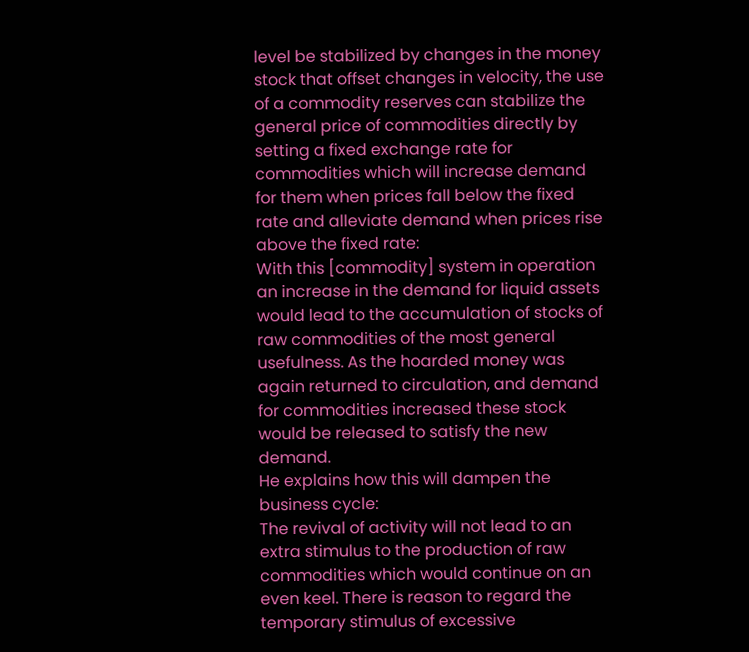level be stabilized by changes in the money stock that offset changes in velocity, the use of a commodity reserves can stabilize the general price of commodities directly by setting a fixed exchange rate for commodities which will increase demand for them when prices fall below the fixed rate and alleviate demand when prices rise above the fixed rate:
With this [commodity] system in operation an increase in the demand for liquid assets would lead to the accumulation of stocks of raw commodities of the most general usefulness. As the hoarded money was again returned to circulation, and demand for commodities increased these stock would be released to satisfy the new demand.
He explains how this will dampen the business cycle:
The revival of activity will not lead to an extra stimulus to the production of raw commodities which would continue on an even keel. There is reason to regard the temporary stimulus of excessive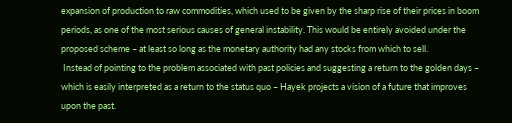expansion of production to raw commodities, which used to be given by the sharp rise of their prices in boom periods, as one of the most serious causes of general instability. This would be entirely avoided under the proposed scheme – at least so long as the monetary authority had any stocks from which to sell.
 Instead of pointing to the problem associated with past policies and suggesting a return to the golden days – which is easily interpreted as a return to the status quo – Hayek projects a vision of a future that improves upon the past.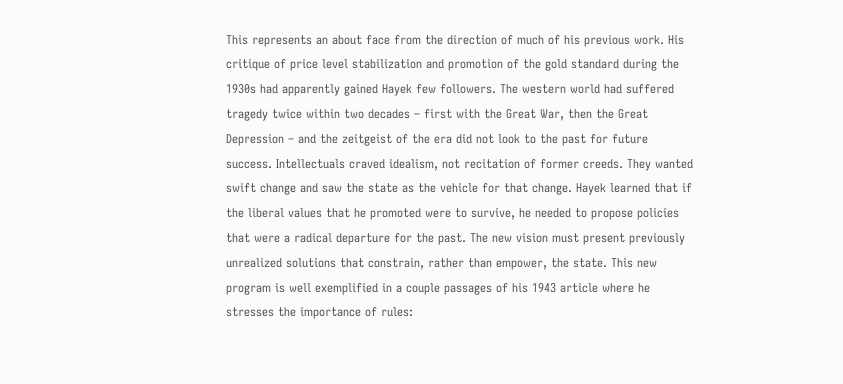This represents an about face from the direction of much of his previous work. His critique of price level stabilization and promotion of the gold standard during the 1930s had apparently gained Hayek few followers. The western world had suffered tragedy twice within two decades – first with the Great War, then the Great Depression – and the zeitgeist of the era did not look to the past for future success. Intellectuals craved idealism, not recitation of former creeds. They wanted swift change and saw the state as the vehicle for that change. Hayek learned that if the liberal values that he promoted were to survive, he needed to propose policies that were a radical departure for the past. The new vision must present previously unrealized solutions that constrain, rather than empower, the state. This new program is well exemplified in a couple passages of his 1943 article where he stresses the importance of rules: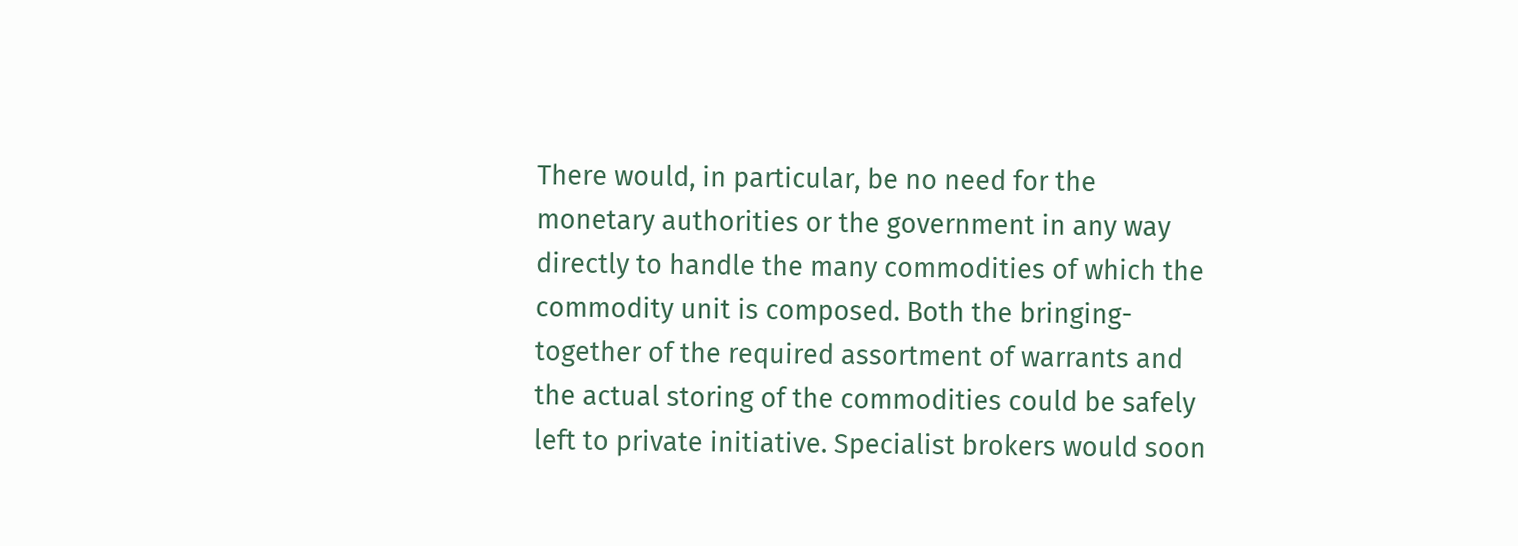There would, in particular, be no need for the monetary authorities or the government in any way directly to handle the many commodities of which the commodity unit is composed. Both the bringing-together of the required assortment of warrants and the actual storing of the commodities could be safely left to private initiative. Specialist brokers would soon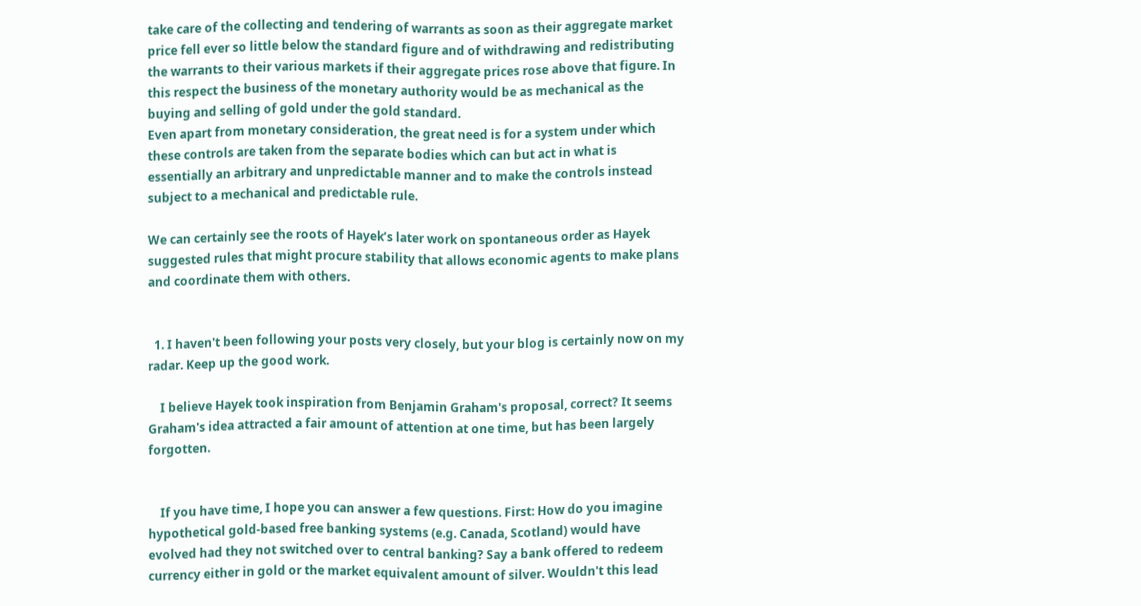take care of the collecting and tendering of warrants as soon as their aggregate market price fell ever so little below the standard figure and of withdrawing and redistributing the warrants to their various markets if their aggregate prices rose above that figure. In this respect the business of the monetary authority would be as mechanical as the buying and selling of gold under the gold standard.
Even apart from monetary consideration, the great need is for a system under which these controls are taken from the separate bodies which can but act in what is essentially an arbitrary and unpredictable manner and to make the controls instead subject to a mechanical and predictable rule.

We can certainly see the roots of Hayek’s later work on spontaneous order as Hayek suggested rules that might procure stability that allows economic agents to make plans and coordinate them with others.


  1. I haven't been following your posts very closely, but your blog is certainly now on my radar. Keep up the good work.

    I believe Hayek took inspiration from Benjamin Graham's proposal, correct? It seems Graham's idea attracted a fair amount of attention at one time, but has been largely forgotten.


    If you have time, I hope you can answer a few questions. First: How do you imagine hypothetical gold-based free banking systems (e.g. Canada, Scotland) would have evolved had they not switched over to central banking? Say a bank offered to redeem currency either in gold or the market equivalent amount of silver. Wouldn't this lead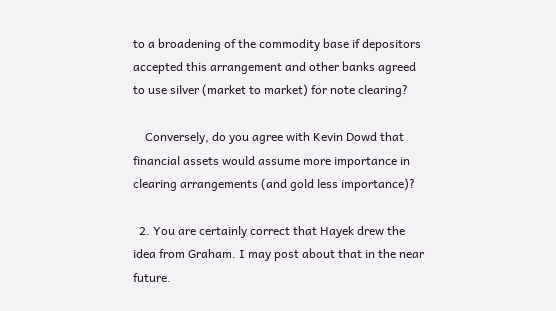to a broadening of the commodity base if depositors accepted this arrangement and other banks agreed to use silver (market to market) for note clearing?

    Conversely, do you agree with Kevin Dowd that financial assets would assume more importance in clearing arrangements (and gold less importance)?

  2. You are certainly correct that Hayek drew the idea from Graham. I may post about that in the near future.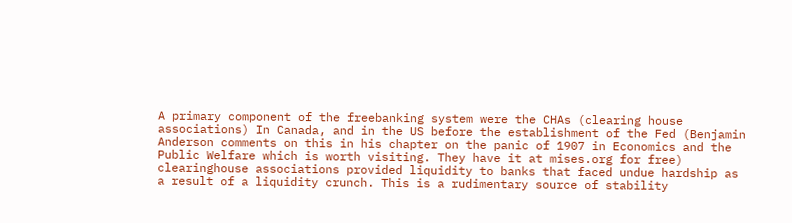A primary component of the freebanking system were the CHAs (clearing house associations) In Canada, and in the US before the establishment of the Fed (Benjamin Anderson comments on this in his chapter on the panic of 1907 in Economics and the Public Welfare which is worth visiting. They have it at mises.org for free) clearinghouse associations provided liquidity to banks that faced undue hardship as a result of a liquidity crunch. This is a rudimentary source of stability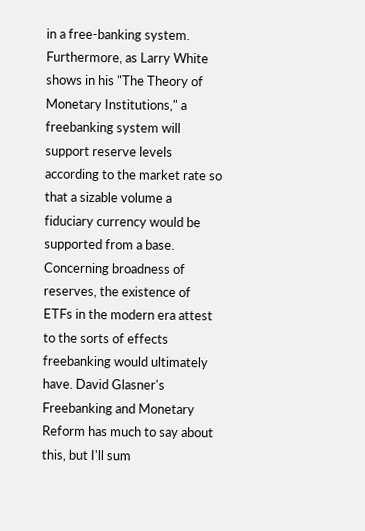in a free-banking system. Furthermore, as Larry White shows in his "The Theory of Monetary Institutions," a freebanking system will support reserve levels according to the market rate so that a sizable volume a fiduciary currency would be supported from a base. Concerning broadness of reserves, the existence of ETFs in the modern era attest to the sorts of effects freebanking would ultimately have. David Glasner's Freebanking and Monetary Reform has much to say about this, but I'll sum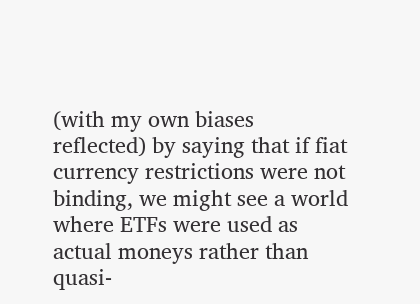(with my own biases reflected) by saying that if fiat currency restrictions were not binding, we might see a world where ETFs were used as actual moneys rather than quasi-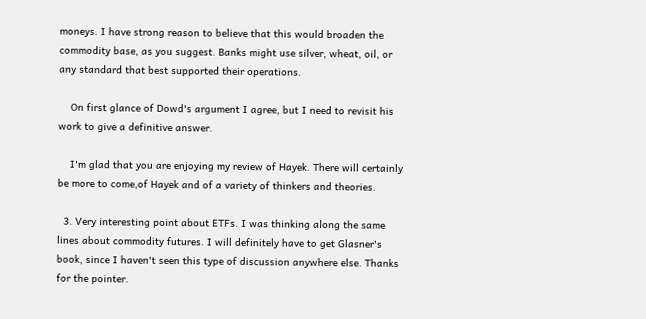moneys. I have strong reason to believe that this would broaden the commodity base, as you suggest. Banks might use silver, wheat, oil, or any standard that best supported their operations.

    On first glance of Dowd's argument I agree, but I need to revisit his work to give a definitive answer.

    I'm glad that you are enjoying my review of Hayek. There will certainly be more to come,of Hayek and of a variety of thinkers and theories.

  3. Very interesting point about ETFs. I was thinking along the same lines about commodity futures. I will definitely have to get Glasner's book, since I haven't seen this type of discussion anywhere else. Thanks for the pointer.